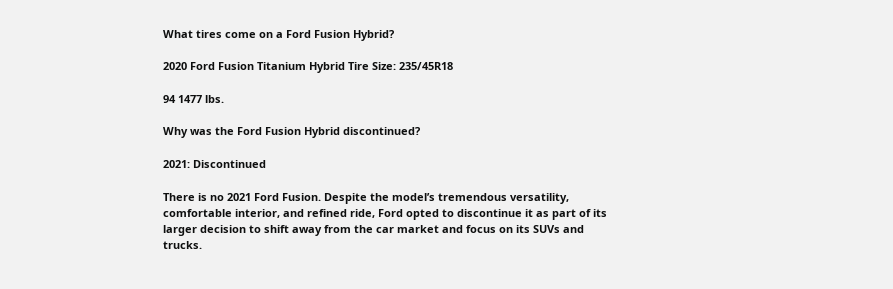What tires come on a Ford Fusion Hybrid?

2020 Ford Fusion Titanium Hybrid Tire Size: 235/45R18

94 1477 lbs.

Why was the Ford Fusion Hybrid discontinued?

2021: Discontinued

There is no 2021 Ford Fusion. Despite the model’s tremendous versatility, comfortable interior, and refined ride, Ford opted to discontinue it as part of its larger decision to shift away from the car market and focus on its SUVs and trucks.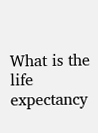What is the life expectancy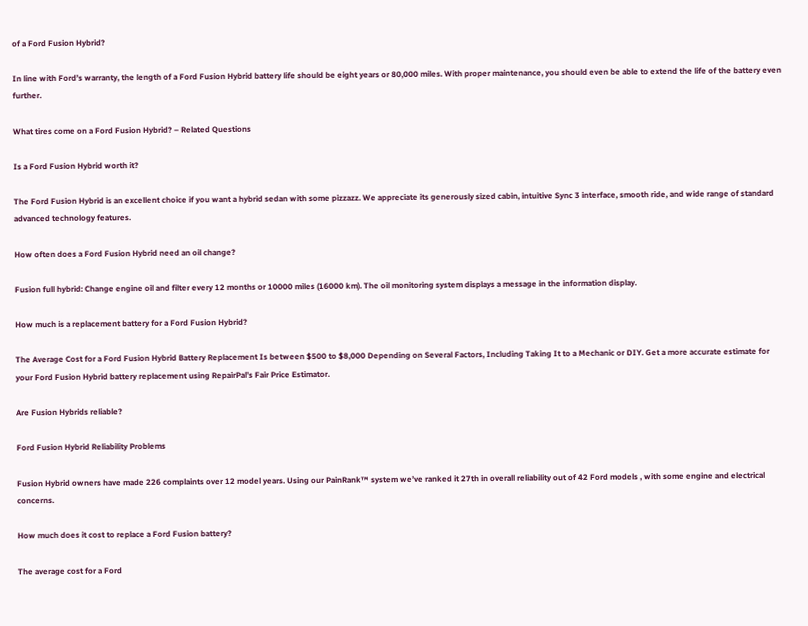of a Ford Fusion Hybrid?

In line with Ford’s warranty, the length of a Ford Fusion Hybrid battery life should be eight years or 80,000 miles. With proper maintenance, you should even be able to extend the life of the battery even further.

What tires come on a Ford Fusion Hybrid? – Related Questions

Is a Ford Fusion Hybrid worth it?

The Ford Fusion Hybrid is an excellent choice if you want a hybrid sedan with some pizzazz. We appreciate its generously sized cabin, intuitive Sync 3 interface, smooth ride, and wide range of standard advanced technology features.

How often does a Ford Fusion Hybrid need an oil change?

Fusion full hybrid: Change engine oil and filter every 12 months or 10000 miles (16000 km). The oil monitoring system displays a message in the information display.

How much is a replacement battery for a Ford Fusion Hybrid?

The Average Cost for a Ford Fusion Hybrid Battery Replacement Is between $500 to $8,000 Depending on Several Factors, Including Taking It to a Mechanic or DIY. Get a more accurate estimate for your Ford Fusion Hybrid battery replacement using RepairPal’s Fair Price Estimator.

Are Fusion Hybrids reliable?

Ford Fusion Hybrid Reliability Problems

Fusion Hybrid owners have made 226 complaints over 12 model years. Using our PainRank™ system we’ve ranked it 27th in overall reliability out of 42 Ford models , with some engine and electrical concerns.

How much does it cost to replace a Ford Fusion battery?

The average cost for a Ford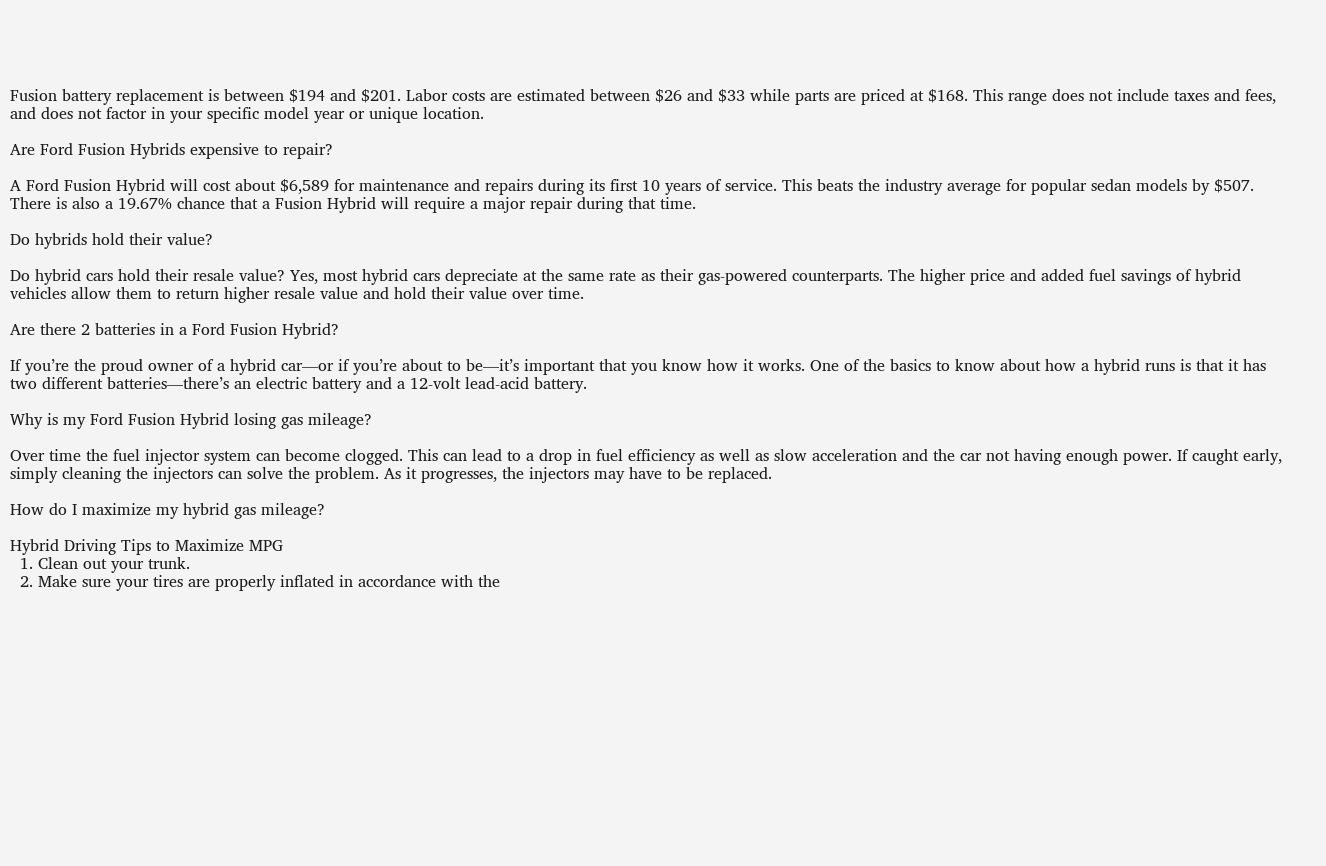Fusion battery replacement is between $194 and $201. Labor costs are estimated between $26 and $33 while parts are priced at $168. This range does not include taxes and fees, and does not factor in your specific model year or unique location.

Are Ford Fusion Hybrids expensive to repair?

A Ford Fusion Hybrid will cost about $6,589 for maintenance and repairs during its first 10 years of service. This beats the industry average for popular sedan models by $507. There is also a 19.67% chance that a Fusion Hybrid will require a major repair during that time.

Do hybrids hold their value?

Do hybrid cars hold their resale value? Yes, most hybrid cars depreciate at the same rate as their gas-powered counterparts. The higher price and added fuel savings of hybrid vehicles allow them to return higher resale value and hold their value over time.

Are there 2 batteries in a Ford Fusion Hybrid?

If you’re the proud owner of a hybrid car—or if you’re about to be—it’s important that you know how it works. One of the basics to know about how a hybrid runs is that it has two different batteries—there’s an electric battery and a 12-volt lead-acid battery.

Why is my Ford Fusion Hybrid losing gas mileage?

Over time the fuel injector system can become clogged. This can lead to a drop in fuel efficiency as well as slow acceleration and the car not having enough power. If caught early, simply cleaning the injectors can solve the problem. As it progresses, the injectors may have to be replaced.

How do I maximize my hybrid gas mileage?

Hybrid Driving Tips to Maximize MPG
  1. Clean out your trunk.
  2. Make sure your tires are properly inflated in accordance with the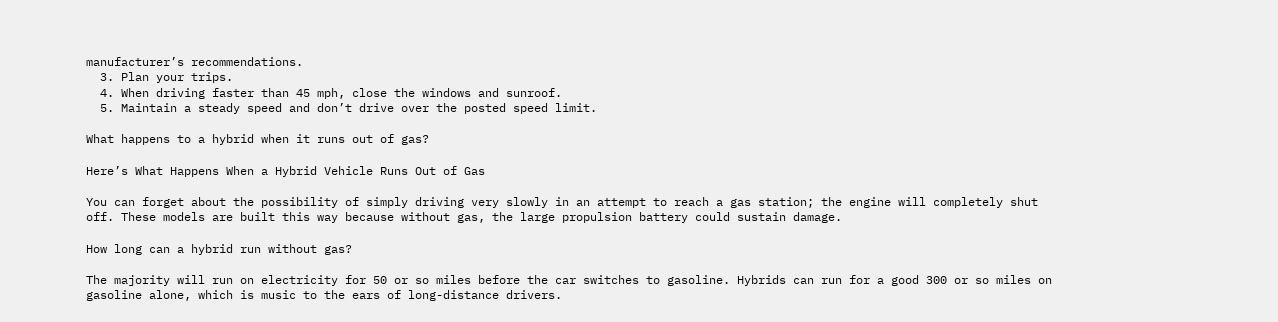manufacturer’s recommendations.
  3. Plan your trips.
  4. When driving faster than 45 mph, close the windows and sunroof.
  5. Maintain a steady speed and don’t drive over the posted speed limit.

What happens to a hybrid when it runs out of gas?

Here’s What Happens When a Hybrid Vehicle Runs Out of Gas

You can forget about the possibility of simply driving very slowly in an attempt to reach a gas station; the engine will completely shut off. These models are built this way because without gas, the large propulsion battery could sustain damage.

How long can a hybrid run without gas?

The majority will run on electricity for 50 or so miles before the car switches to gasoline. Hybrids can run for a good 300 or so miles on gasoline alone, which is music to the ears of long-distance drivers.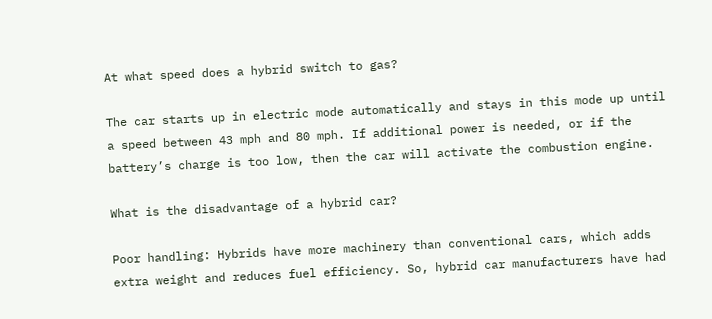At what speed does a hybrid switch to gas?

The car starts up in electric mode automatically and stays in this mode up until a speed between 43 mph and 80 mph. If additional power is needed, or if the battery’s charge is too low, then the car will activate the combustion engine.

What is the disadvantage of a hybrid car?

Poor handling: Hybrids have more machinery than conventional cars, which adds extra weight and reduces fuel efficiency. So, hybrid car manufacturers have had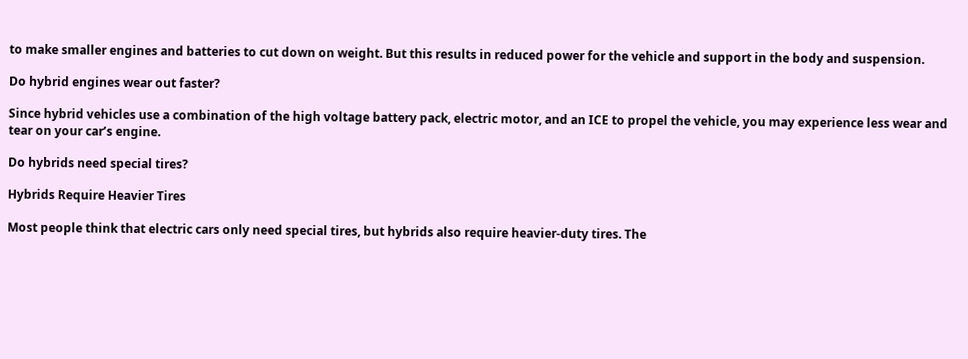to make smaller engines and batteries to cut down on weight. But this results in reduced power for the vehicle and support in the body and suspension.

Do hybrid engines wear out faster?

Since hybrid vehicles use a combination of the high voltage battery pack, electric motor, and an ICE to propel the vehicle, you may experience less wear and tear on your car’s engine.

Do hybrids need special tires?

Hybrids Require Heavier Tires

Most people think that electric cars only need special tires, but hybrids also require heavier-duty tires. The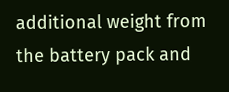additional weight from the battery pack and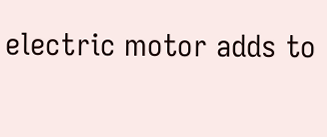electric motor adds to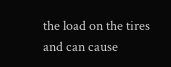the load on the tires and can cause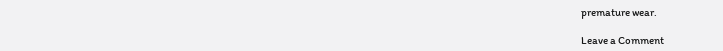premature wear.

Leave a Comment